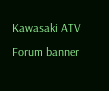Kawasaki ATV Forum banner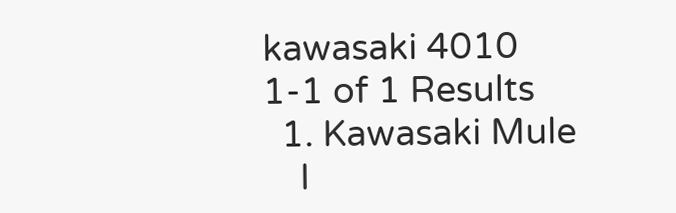kawasaki 4010
1-1 of 1 Results
  1. Kawasaki Mule
    I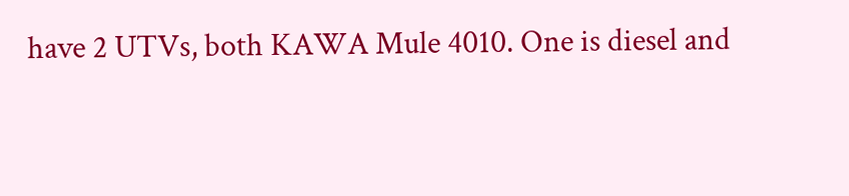have 2 UTVs, both KAWA Mule 4010. One is diesel and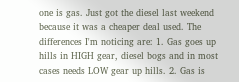one is gas. Just got the diesel last weekend because it was a cheaper deal used. The differences I'm noticing are: 1. Gas goes up hills in HIGH gear, diesel bogs and in most cases needs LOW gear up hills. 2. Gas is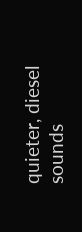quieter, diesel sounds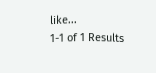like...
1-1 of 1 Results